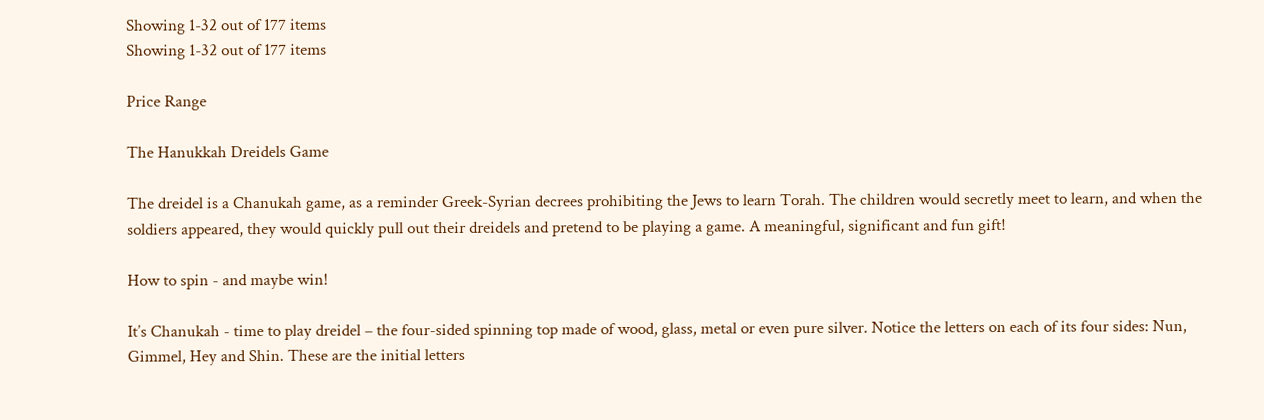Showing 1-32 out of 177 items
Showing 1-32 out of 177 items

Price Range

The Hanukkah Dreidels Game

The dreidel is a Chanukah game, as a reminder Greek-Syrian decrees prohibiting the Jews to learn Torah. The children would secretly meet to learn, and when the soldiers appeared, they would quickly pull out their dreidels and pretend to be playing a game. A meaningful, significant and fun gift!

How to spin - and maybe win!

It’s Chanukah - time to play dreidel – the four-sided spinning top made of wood, glass, metal or even pure silver. Notice the letters on each of its four sides: Nun, Gimmel, Hey and Shin. These are the initial letters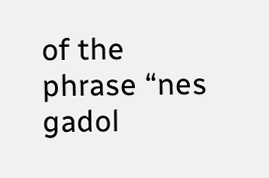of the phrase “nes gadol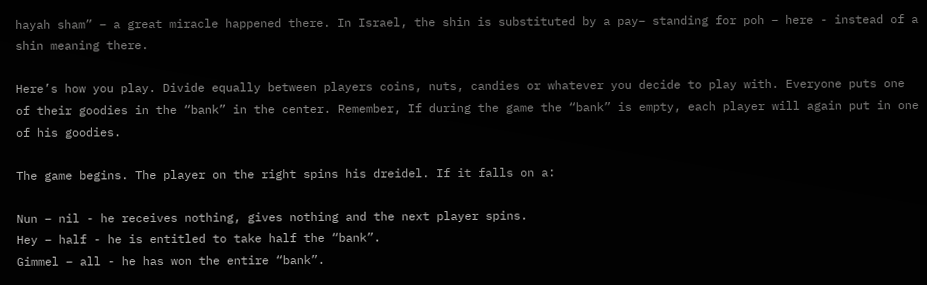hayah sham” – a great miracle happened there. In Israel, the shin is substituted by a pay– standing for poh – here - instead of a shin meaning there.

Here’s how you play. Divide equally between players coins, nuts, candies or whatever you decide to play with. Everyone puts one of their goodies in the “bank” in the center. Remember, If during the game the “bank” is empty, each player will again put in one of his goodies.

The game begins. The player on the right spins his dreidel. If it falls on a:

Nun – nil - he receives nothing, gives nothing and the next player spins.
Hey – half - he is entitled to take half the “bank”.
Gimmel – all - he has won the entire “bank”.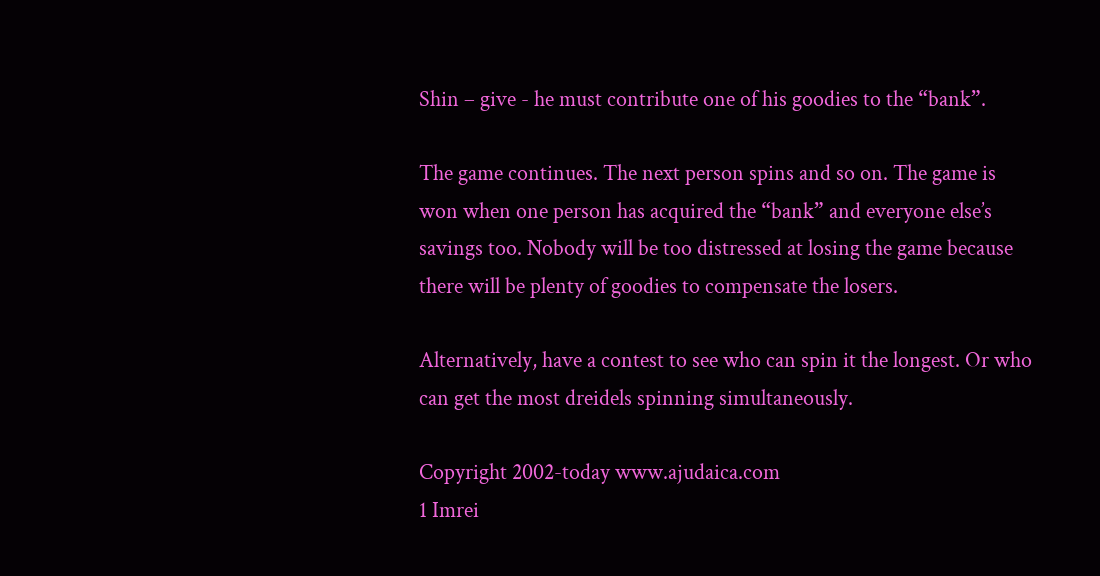Shin – give - he must contribute one of his goodies to the “bank”.

The game continues. The next person spins and so on. The game is won when one person has acquired the “bank” and everyone else’s savings too. Nobody will be too distressed at losing the game because there will be plenty of goodies to compensate the losers.

Alternatively, have a contest to see who can spin it the longest. Or who can get the most dreidels spinning simultaneously.

Copyright 2002-today www.ajudaica.com
1 Imrei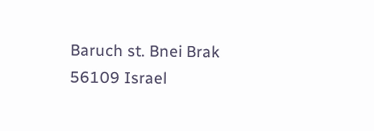Baruch st. Bnei Brak 56109 Israel